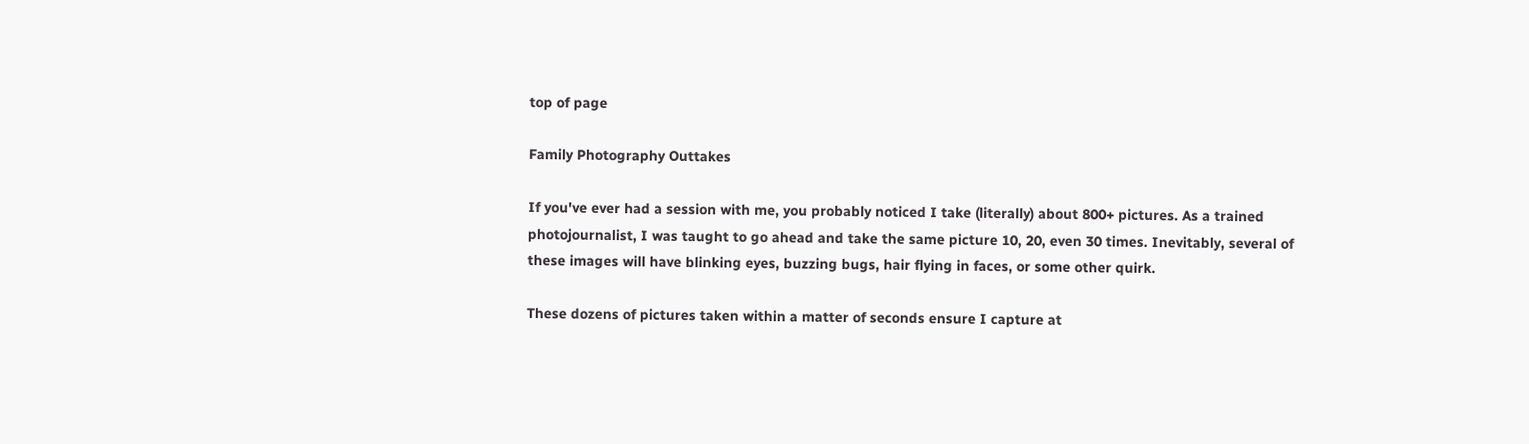top of page

Family Photography Outtakes

If you've ever had a session with me, you probably noticed I take (literally) about 800+ pictures. As a trained photojournalist, I was taught to go ahead and take the same picture 10, 20, even 30 times. Inevitably, several of these images will have blinking eyes, buzzing bugs, hair flying in faces, or some other quirk.

These dozens of pictures taken within a matter of seconds ensure I capture at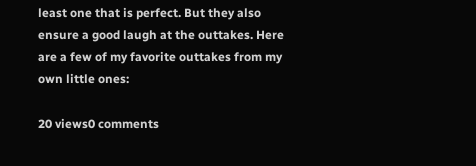least one that is perfect. But they also ensure a good laugh at the outtakes. Here are a few of my favorite outtakes from my own little ones:

20 views0 comments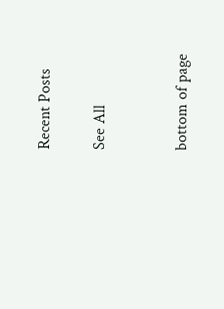Recent Posts

See All


bottom of page